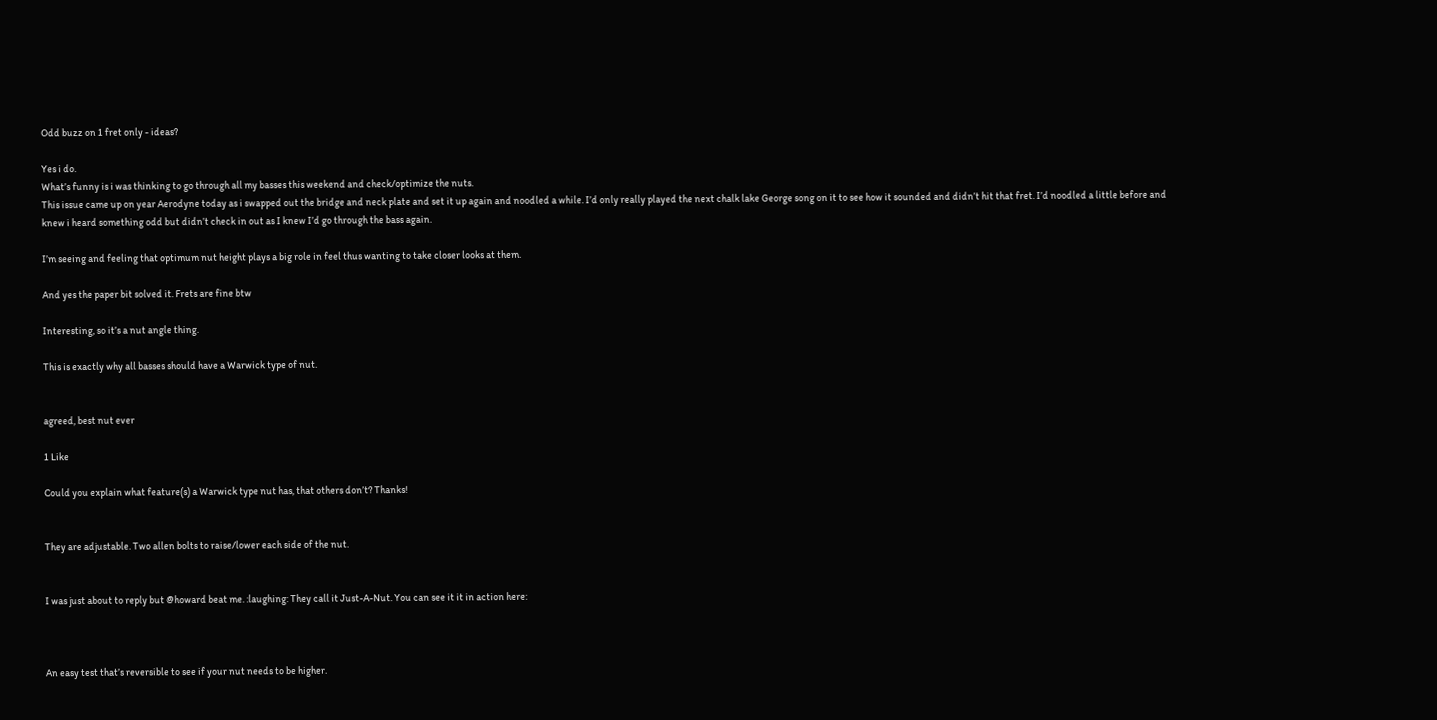Odd buzz on 1 fret only - ideas?

Yes i do.
What’s funny is i was thinking to go through all my basses this weekend and check/optimize the nuts.
This issue came up on year Aerodyne today as i swapped out the bridge and neck plate and set it up again and noodled a while. I’d only really played the next chalk lake George song on it to see how it sounded and didn’t hit that fret. I’d noodled a little before and knew i heard something odd but didn’t check in out as I knew I’d go through the bass again.

I’m seeing and feeling that optimum nut height plays a big role in feel thus wanting to take closer looks at them.

And yes the paper bit solved it. Frets are fine btw

Interesting, so it’s a nut angle thing.

This is exactly why all basses should have a Warwick type of nut.


agreed, best nut ever

1 Like

Could you explain what feature(s) a Warwick type nut has, that others don’t? Thanks!


They are adjustable. Two allen bolts to raise/lower each side of the nut.


I was just about to reply but @howard beat me. :laughing: They call it Just-A-Nut. You can see it it in action here:



An easy test that’s reversible to see if your nut needs to be higher.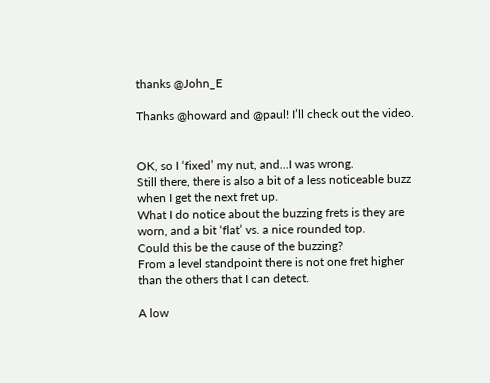thanks @John_E

Thanks @howard and @paul! I’ll check out the video.


OK, so I ‘fixed’ my nut, and…I was wrong.
Still there, there is also a bit of a less noticeable buzz when I get the next fret up.
What I do notice about the buzzing frets is they are worn, and a bit ‘flat’ vs. a nice rounded top.
Could this be the cause of the buzzing?
From a level standpoint there is not one fret higher than the others that I can detect.

A low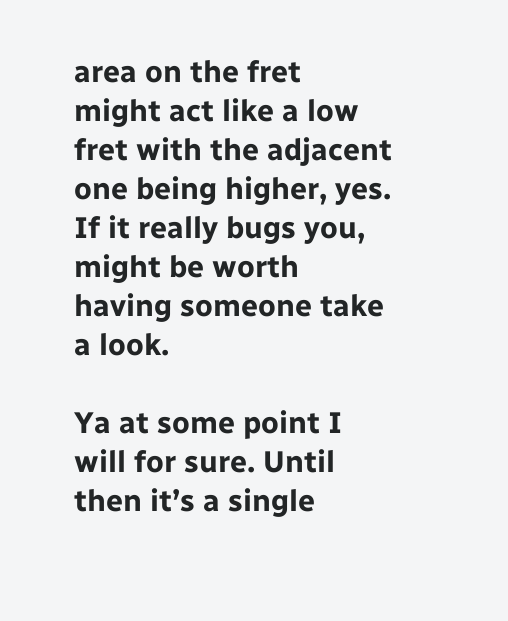area on the fret might act like a low fret with the adjacent one being higher, yes. If it really bugs you, might be worth having someone take a look.

Ya at some point I will for sure. Until then it’s a single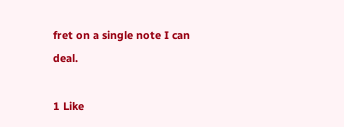fret on a single note I can deal.

1 Like